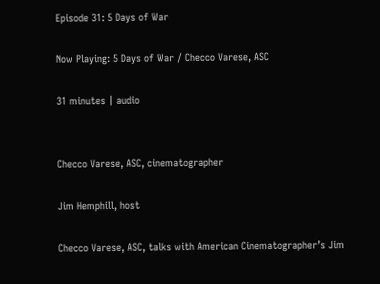Episode 31: 5 Days of War

Now Playing: 5 Days of War / Checco Varese, ASC

31 minutes | audio


Checco Varese, ASC, cinematographer

Jim Hemphill, host

Checco Varese, ASC, talks with American Cinematographer’s Jim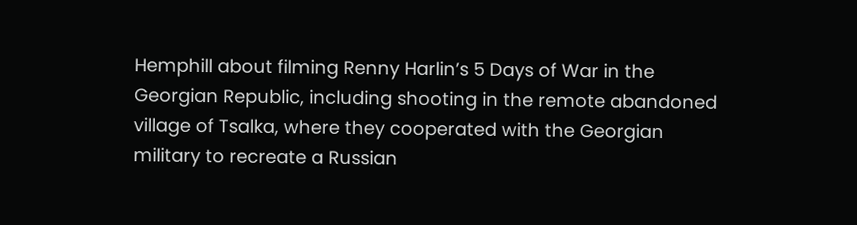Hemphill about filming Renny Harlin’s 5 Days of War in the Georgian Republic, including shooting in the remote abandoned village of Tsalka, where they cooperated with the Georgian military to recreate a Russian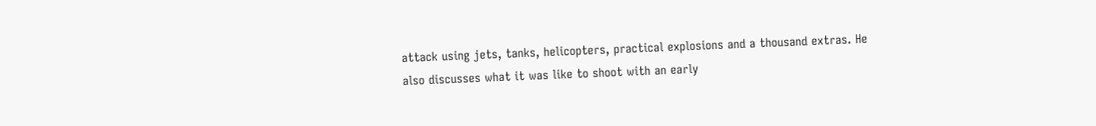attack using jets, tanks, helicopters, practical explosions and a thousand extras. He also discusses what it was like to shoot with an early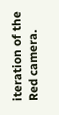iteration of the Red camera.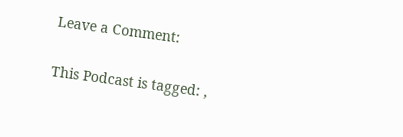Leave a Comment:

This Podcast is tagged: ,